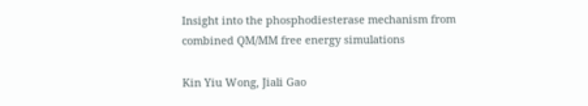Insight into the phosphodiesterase mechanism from combined QM/MM free energy simulations

Kin Yiu Wong, Jiali Gao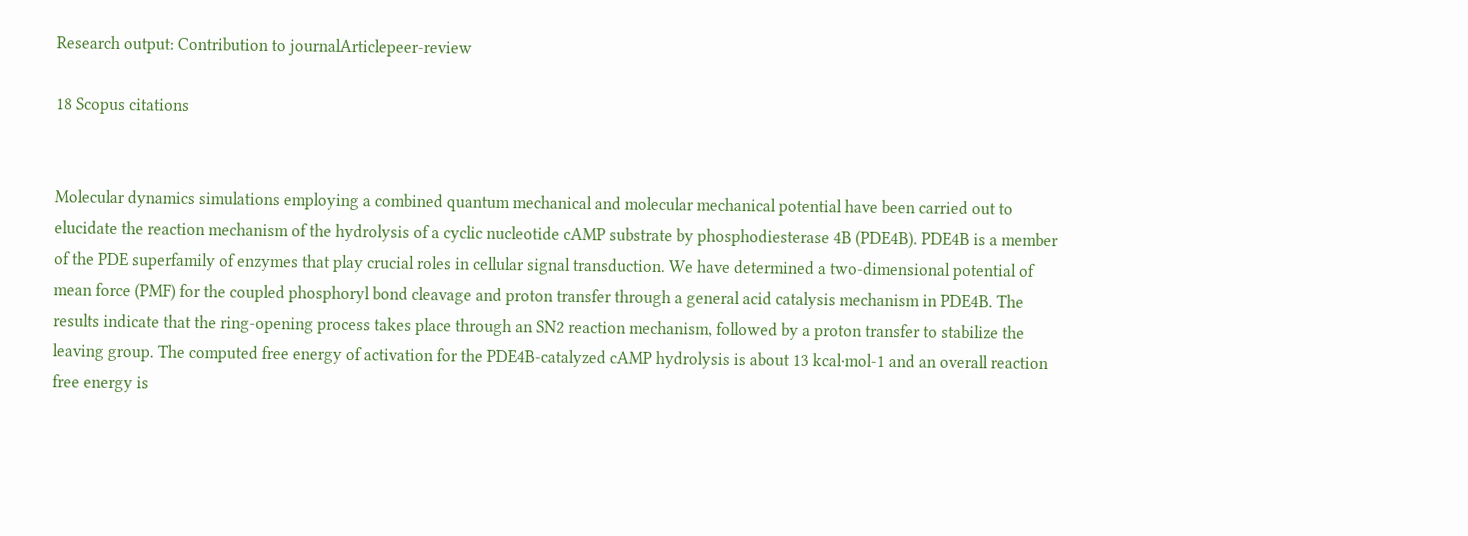Research output: Contribution to journalArticlepeer-review

18 Scopus citations


Molecular dynamics simulations employing a combined quantum mechanical and molecular mechanical potential have been carried out to elucidate the reaction mechanism of the hydrolysis of a cyclic nucleotide cAMP substrate by phosphodiesterase 4B (PDE4B). PDE4B is a member of the PDE superfamily of enzymes that play crucial roles in cellular signal transduction. We have determined a two-dimensional potential of mean force (PMF) for the coupled phosphoryl bond cleavage and proton transfer through a general acid catalysis mechanism in PDE4B. The results indicate that the ring-opening process takes place through an SN2 reaction mechanism, followed by a proton transfer to stabilize the leaving group. The computed free energy of activation for the PDE4B-catalyzed cAMP hydrolysis is about 13 kcal·mol-1 and an overall reaction free energy is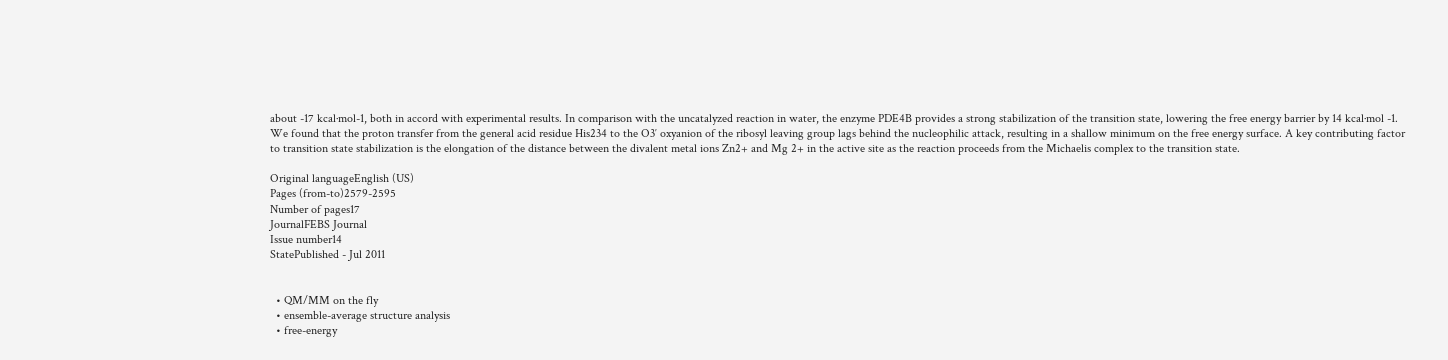about -17 kcal·mol-1, both in accord with experimental results. In comparison with the uncatalyzed reaction in water, the enzyme PDE4B provides a strong stabilization of the transition state, lowering the free energy barrier by 14 kcal·mol -1. We found that the proton transfer from the general acid residue His234 to the O3′ oxyanion of the ribosyl leaving group lags behind the nucleophilic attack, resulting in a shallow minimum on the free energy surface. A key contributing factor to transition state stabilization is the elongation of the distance between the divalent metal ions Zn2+ and Mg 2+ in the active site as the reaction proceeds from the Michaelis complex to the transition state.

Original languageEnglish (US)
Pages (from-to)2579-2595
Number of pages17
JournalFEBS Journal
Issue number14
StatePublished - Jul 2011


  • QM/MM on the fly
  • ensemble-average structure analysis
  • free-energy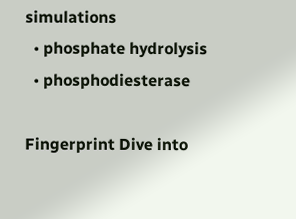simulations
  • phosphate hydrolysis
  • phosphodiesterase

Fingerprint Dive into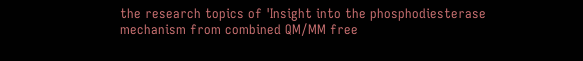the research topics of 'Insight into the phosphodiesterase mechanism from combined QM/MM free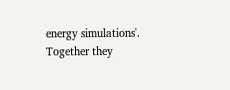energy simulations'. Together they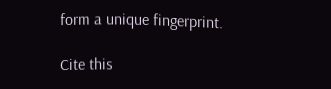form a unique fingerprint.

Cite this